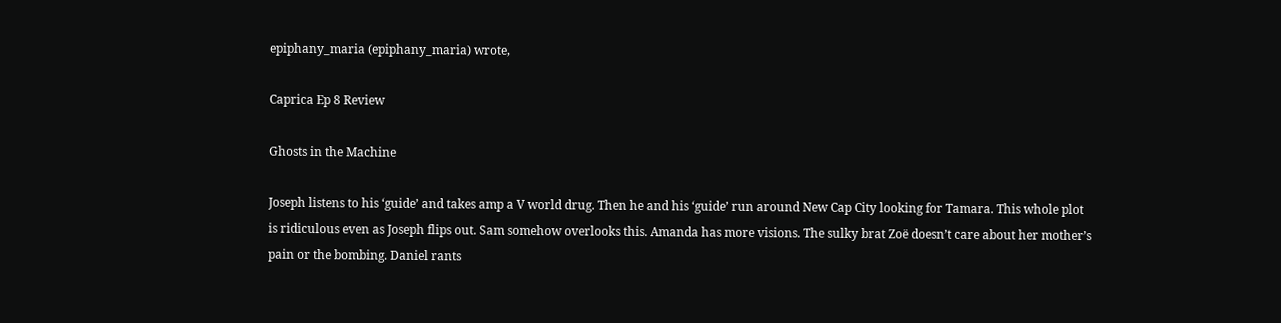epiphany_maria (epiphany_maria) wrote,

Caprica Ep 8 Review

Ghosts in the Machine

Joseph listens to his ‘guide’ and takes amp a V world drug. Then he and his ‘guide’ run around New Cap City looking for Tamara. This whole plot is ridiculous even as Joseph flips out. Sam somehow overlooks this. Amanda has more visions. The sulky brat Zoë doesn’t care about her mother’s pain or the bombing. Daniel rants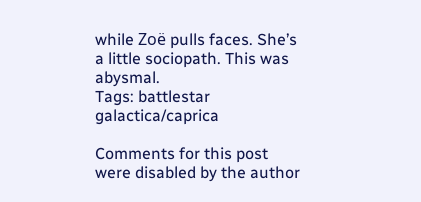while Zoë pulls faces. She’s a little sociopath. This was abysmal.
Tags: battlestar galactica/caprica

Comments for this post were disabled by the author